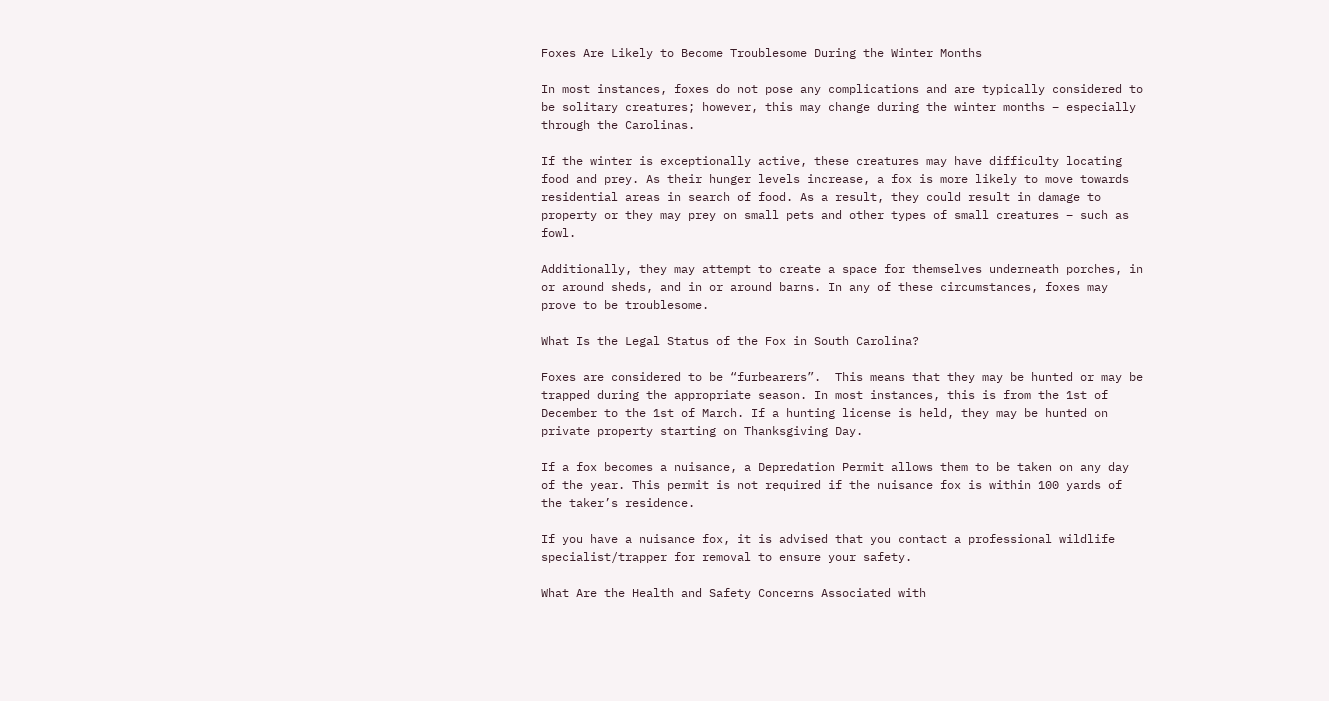Foxes Are Likely to Become Troublesome During the Winter Months

In most instances, foxes do not pose any complications and are typically considered to be solitary creatures; however, this may change during the winter months – especially through the Carolinas.

If the winter is exceptionally active, these creatures may have difficulty locating food and prey. As their hunger levels increase, a fox is more likely to move towards residential areas in search of food. As a result, they could result in damage to property or they may prey on small pets and other types of small creatures – such as fowl.

Additionally, they may attempt to create a space for themselves underneath porches, in or around sheds, and in or around barns. In any of these circumstances, foxes may prove to be troublesome.

What Is the Legal Status of the Fox in South Carolina?

Foxes are considered to be “furbearers”.  This means that they may be hunted or may be trapped during the appropriate season. In most instances, this is from the 1st of December to the 1st of March. If a hunting license is held, they may be hunted on private property starting on Thanksgiving Day.

If a fox becomes a nuisance, a Depredation Permit allows them to be taken on any day of the year. This permit is not required if the nuisance fox is within 100 yards of the taker’s residence.

If you have a nuisance fox, it is advised that you contact a professional wildlife specialist/trapper for removal to ensure your safety.

What Are the Health and Safety Concerns Associated with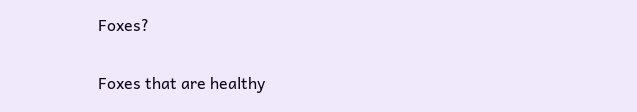Foxes?

Foxes that are healthy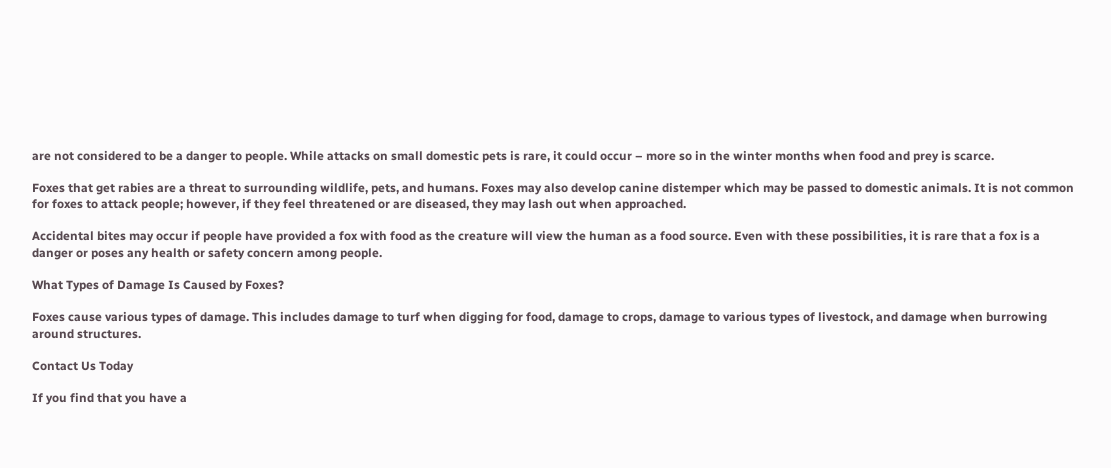are not considered to be a danger to people. While attacks on small domestic pets is rare, it could occur – more so in the winter months when food and prey is scarce.

Foxes that get rabies are a threat to surrounding wildlife, pets, and humans. Foxes may also develop canine distemper which may be passed to domestic animals. It is not common for foxes to attack people; however, if they feel threatened or are diseased, they may lash out when approached.

Accidental bites may occur if people have provided a fox with food as the creature will view the human as a food source. Even with these possibilities, it is rare that a fox is a danger or poses any health or safety concern among people.

What Types of Damage Is Caused by Foxes?

Foxes cause various types of damage. This includes damage to turf when digging for food, damage to crops, damage to various types of livestock, and damage when burrowing around structures.

Contact Us Today

If you find that you have a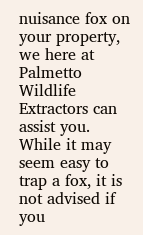nuisance fox on your property, we here at Palmetto Wildlife Extractors can assist you. While it may seem easy to trap a fox, it is not advised if you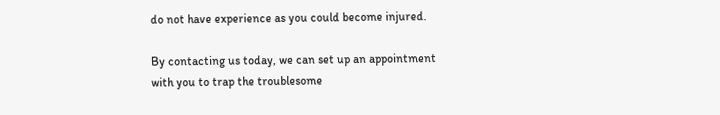do not have experience as you could become injured.

By contacting us today, we can set up an appointment with you to trap the troublesome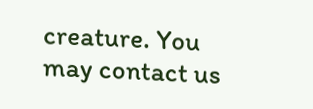creature. You may contact us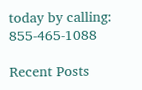today by calling: 855-465-1088

Recent Posts